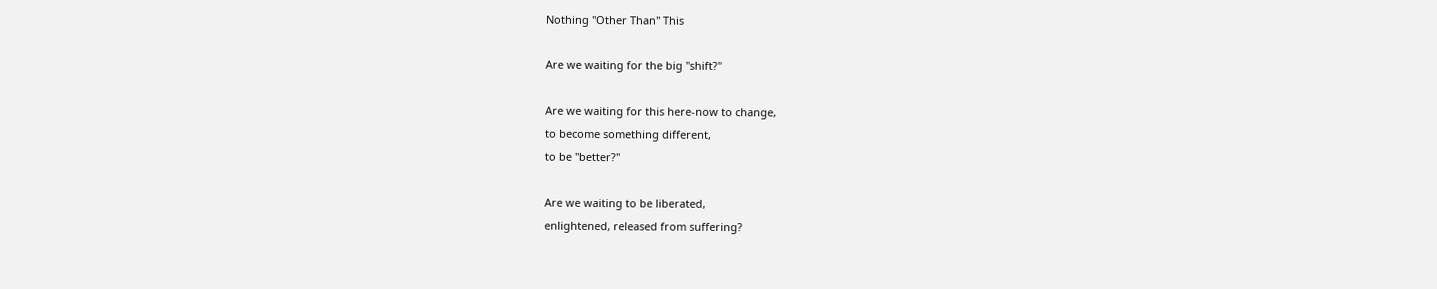Nothing "Other Than" This

Are we waiting for the big "shift?"

Are we waiting for this here-now to change,
to become something different,
to be "better?"

Are we waiting to be liberated,
enlightened, released from suffering?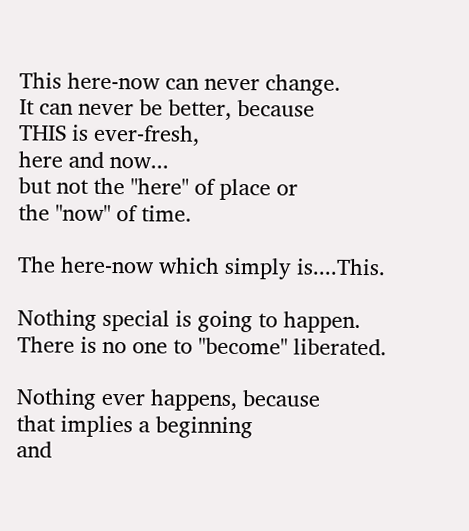This here-now can never change.
It can never be better, because
THIS is ever-fresh,
here and now...
but not the "here" of place or
the "now" of time.

The here-now which simply is....This.

Nothing special is going to happen.
There is no one to "become" liberated.

Nothing ever happens, because
that implies a beginning
and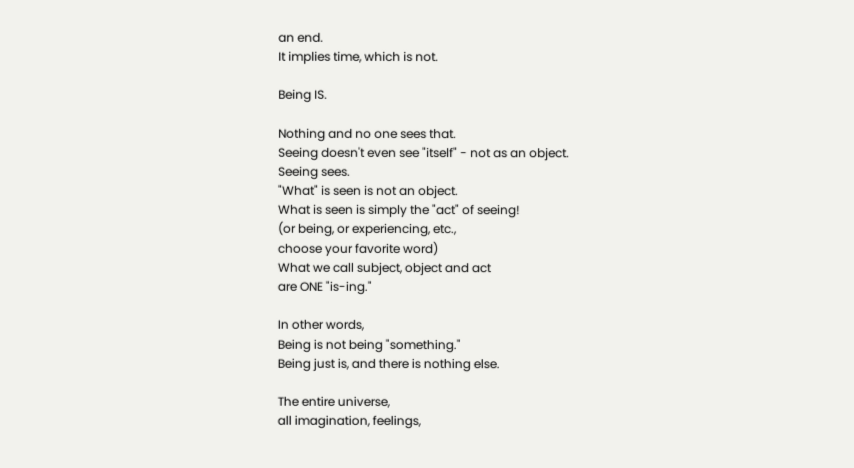an end.
It implies time, which is not.

Being IS.

Nothing and no one sees that.
Seeing doesn't even see "itself" - not as an object.
Seeing sees.
"What" is seen is not an object.
What is seen is simply the "act" of seeing!
(or being, or experiencing, etc.,
choose your favorite word)
What we call subject, object and act
are ONE "is-ing."

In other words,
Being is not being "something."
Being just is, and there is nothing else.

The entire universe,
all imagination, feelings,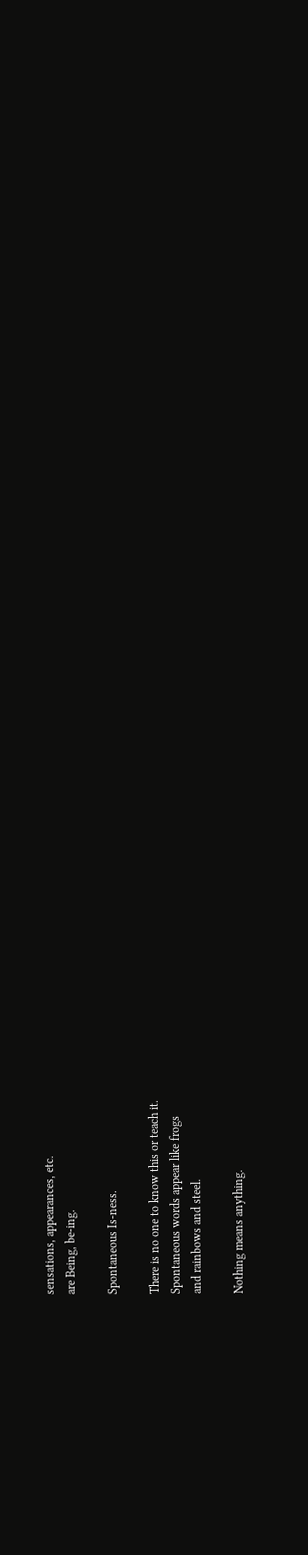sensations, appearances, etc.
are Being, be-ing.

Spontaneous Is-ness.

There is no one to know this or teach it.
Spontaneous words appear like frogs
and rainbows and steel.

Nothing means anything.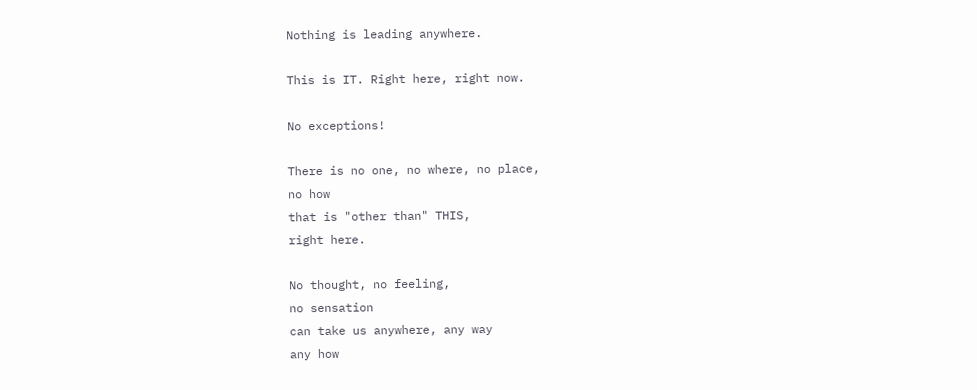Nothing is leading anywhere.

This is IT. Right here, right now.

No exceptions!

There is no one, no where, no place,
no how
that is "other than" THIS,
right here.

No thought, no feeling,
no sensation
can take us anywhere, any way
any how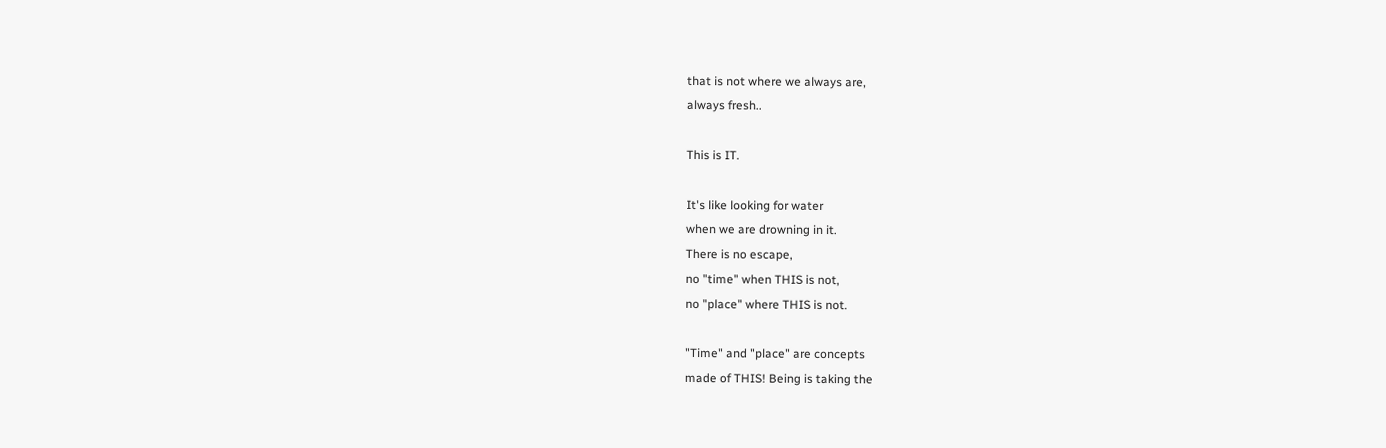that is not where we always are,
always fresh..

This is IT.

It's like looking for water
when we are drowning in it.
There is no escape,
no "time" when THIS is not,
no "place" where THIS is not.

"Time" and "place" are concepts
made of THIS! Being is taking the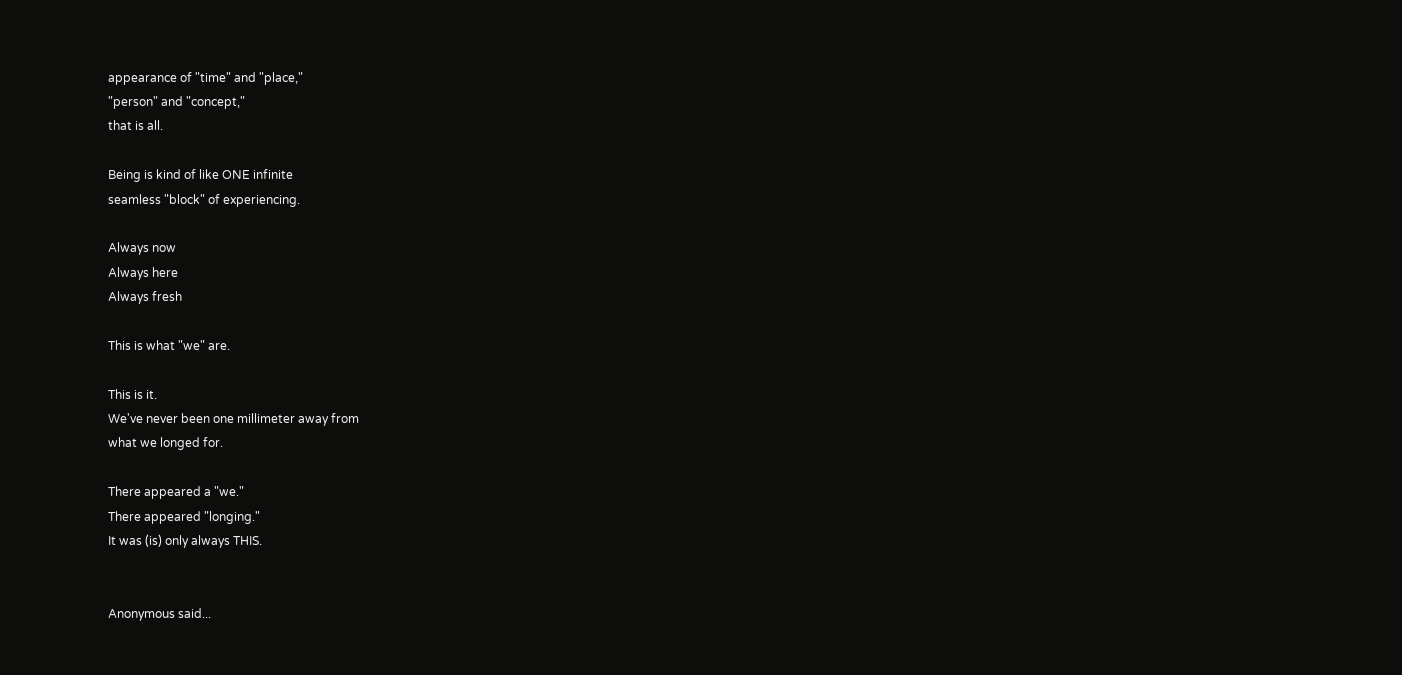appearance of "time" and "place,"
"person" and "concept,"
that is all.

Being is kind of like ONE infinite
seamless "block" of experiencing.

Always now
Always here
Always fresh

This is what "we" are.

This is it.
We've never been one millimeter away from
what we longed for.

There appeared a "we."
There appeared "longing."
It was (is) only always THIS.


Anonymous said...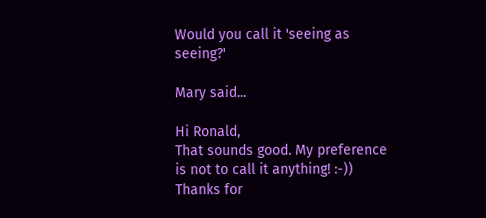Would you call it 'seeing as seeing?'

Mary said...

Hi Ronald,
That sounds good. My preference is not to call it anything! :-)) Thanks for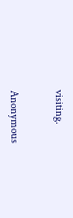visiting.


Anonymous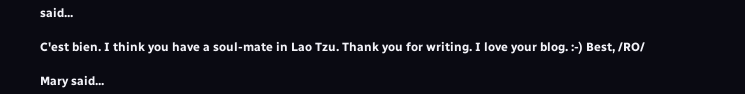said...

C'est bien. I think you have a soul-mate in Lao Tzu. Thank you for writing. I love your blog. :-) Best, /RO/

Mary said...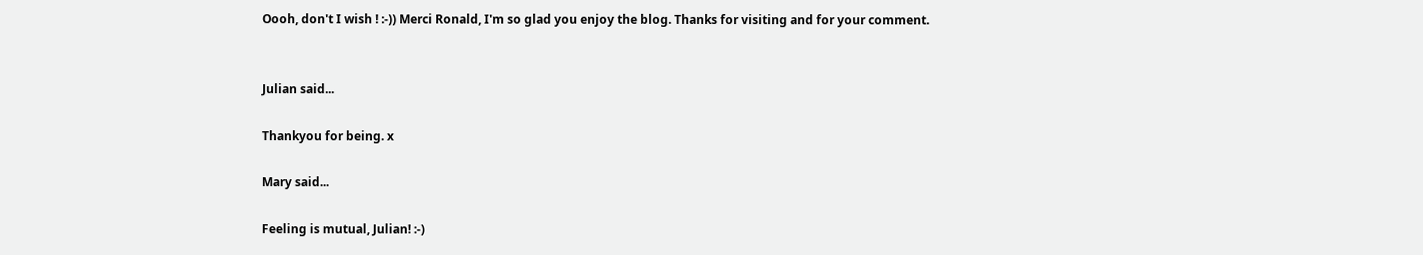Oooh, don't I wish ! :-)) Merci Ronald, I'm so glad you enjoy the blog. Thanks for visiting and for your comment.


Julian said...

Thankyou for being. x

Mary said...

Feeling is mutual, Julian! :-)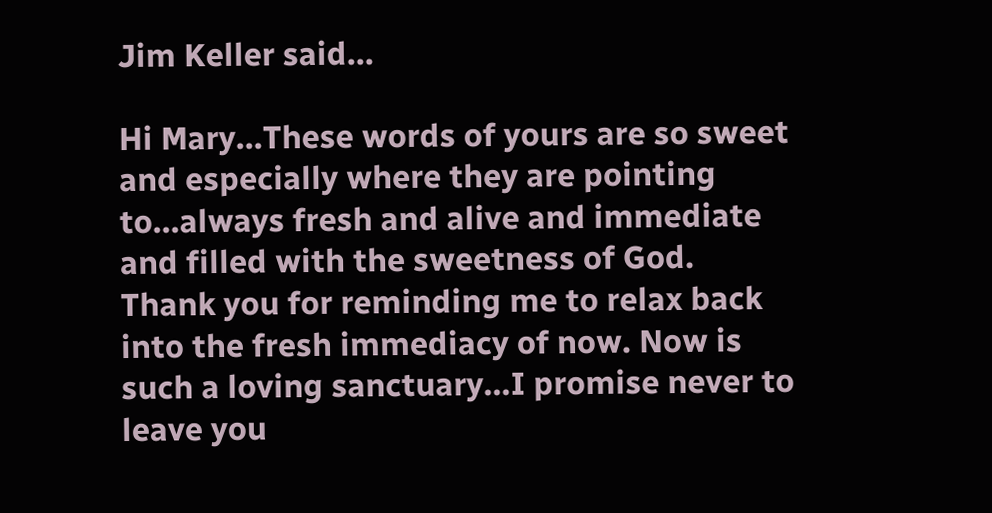Jim Keller said...

Hi Mary...These words of yours are so sweet and especially where they are pointing to...always fresh and alive and immediate and filled with the sweetness of God. Thank you for reminding me to relax back into the fresh immediacy of now. Now is such a loving sanctuary...I promise never to leave you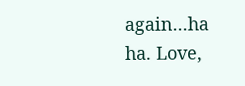again...ha ha. Love,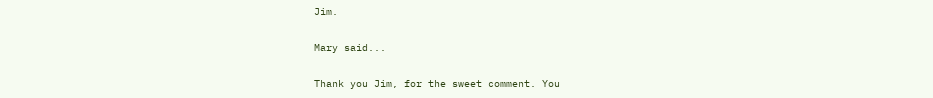Jim.

Mary said...

Thank you Jim, for the sweet comment. You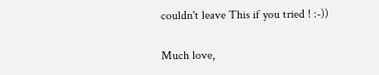couldn't leave This if you tried ! :-))

Much love,